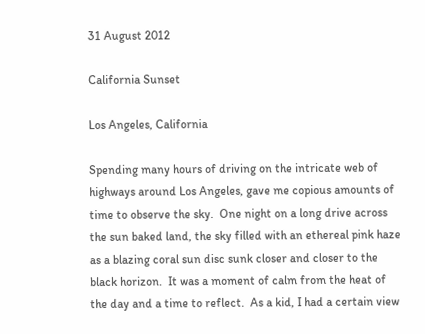31 August 2012

California Sunset

Los Angeles, California

Spending many hours of driving on the intricate web of highways around Los Angeles, gave me copious amounts of time to observe the sky.  One night on a long drive across the sun baked land, the sky filled with an ethereal pink haze as a blazing coral sun disc sunk closer and closer to the black horizon.  It was a moment of calm from the heat of the day and a time to reflect.  As a kid, I had a certain view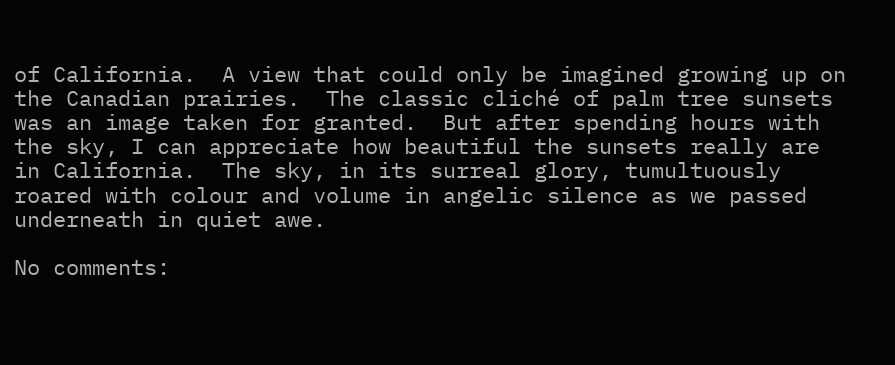of California.  A view that could only be imagined growing up on the Canadian prairies.  The classic cliché of palm tree sunsets was an image taken for granted.  But after spending hours with the sky, I can appreciate how beautiful the sunsets really are in California.  The sky, in its surreal glory, tumultuously roared with colour and volume in angelic silence as we passed underneath in quiet awe.

No comments: